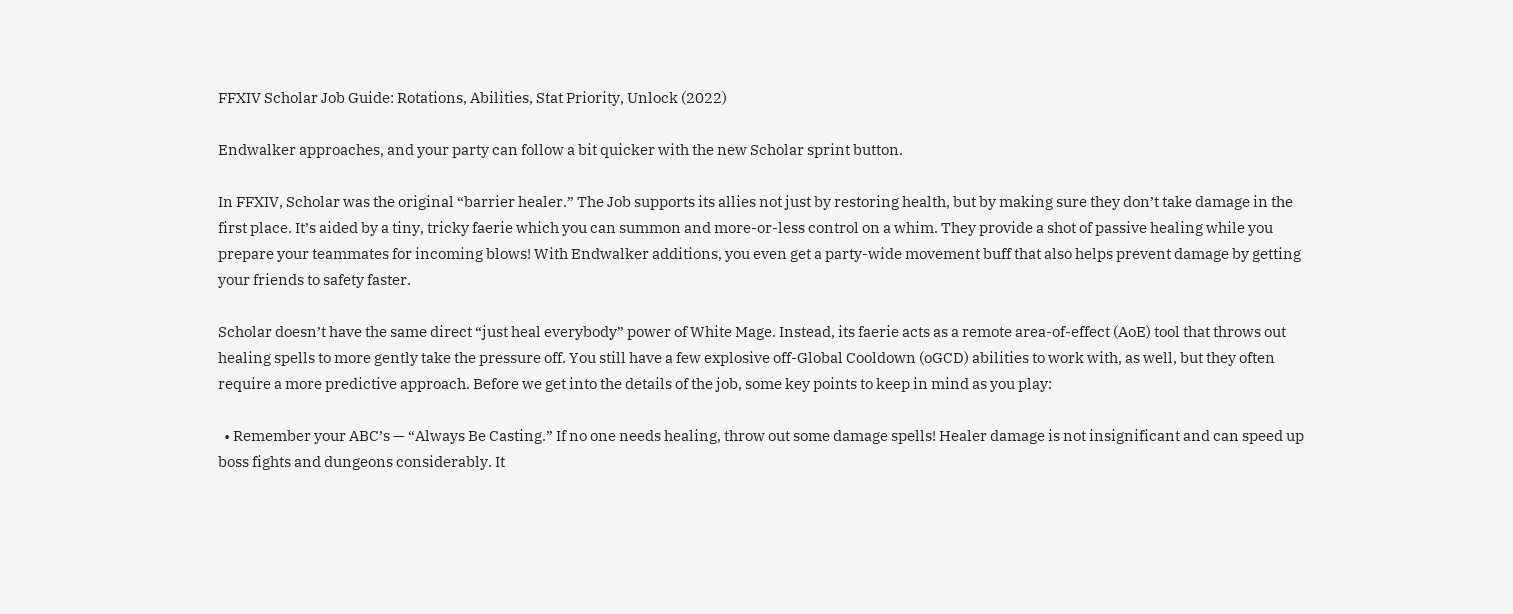FFXIV Scholar Job Guide: Rotations, Abilities, Stat Priority, Unlock (2022)

Endwalker approaches, and your party can follow a bit quicker with the new Scholar sprint button.

In FFXIV, Scholar was the original “barrier healer.” The Job supports its allies not just by restoring health, but by making sure they don’t take damage in the first place. It’s aided by a tiny, tricky faerie which you can summon and more-or-less control on a whim. They provide a shot of passive healing while you prepare your teammates for incoming blows! With Endwalker additions, you even get a party-wide movement buff that also helps prevent damage by getting your friends to safety faster.

Scholar doesn’t have the same direct “just heal everybody” power of White Mage. Instead, its faerie acts as a remote area-of-effect (AoE) tool that throws out healing spells to more gently take the pressure off. You still have a few explosive off-Global Cooldown (oGCD) abilities to work with, as well, but they often require a more predictive approach. Before we get into the details of the job, some key points to keep in mind as you play:

  • Remember your ABC’s — “Always Be Casting.” If no one needs healing, throw out some damage spells! Healer damage is not insignificant and can speed up boss fights and dungeons considerably. It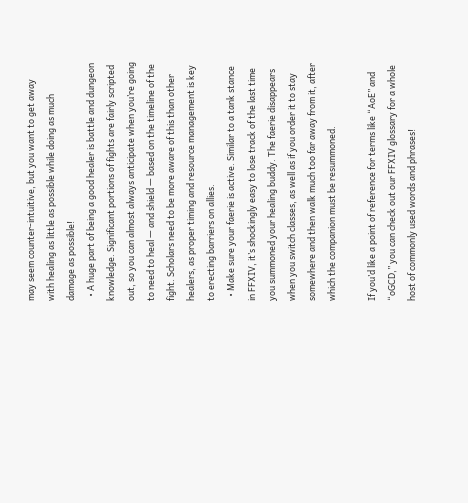may seem counter-intuitive, but you want to get away with healing as little as possible while doing as much damage as possible!
  • A huge part of being a good healer is battle and dungeon knowledge. Significant portions of fights are fairly scripted out, so you can almost always anticipate when you’re going to need to heal — and shield — based on the timeline of the fight. Scholars need to be more aware of this than other healers, as proper timing and resource management is key to erecting barriers on allies.
  • Make sure your faerie is active. Similar to a tank stance in FFXIV, it’s shockingly easy to lose track of the last time you summoned your healing buddy. The faerie disappears when you switch classes, as well as if you order it to stay somewhere and then walk much too far away from it, after which the companion must be resummoned.

If you’d like a point of reference for terms like “AoE” and “oGCD,” you can check out our FFXIV glossary for a whole host of commonly used words and phrases!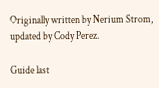Originally written by Nerium Strom, updated by Cody Perez.

Guide last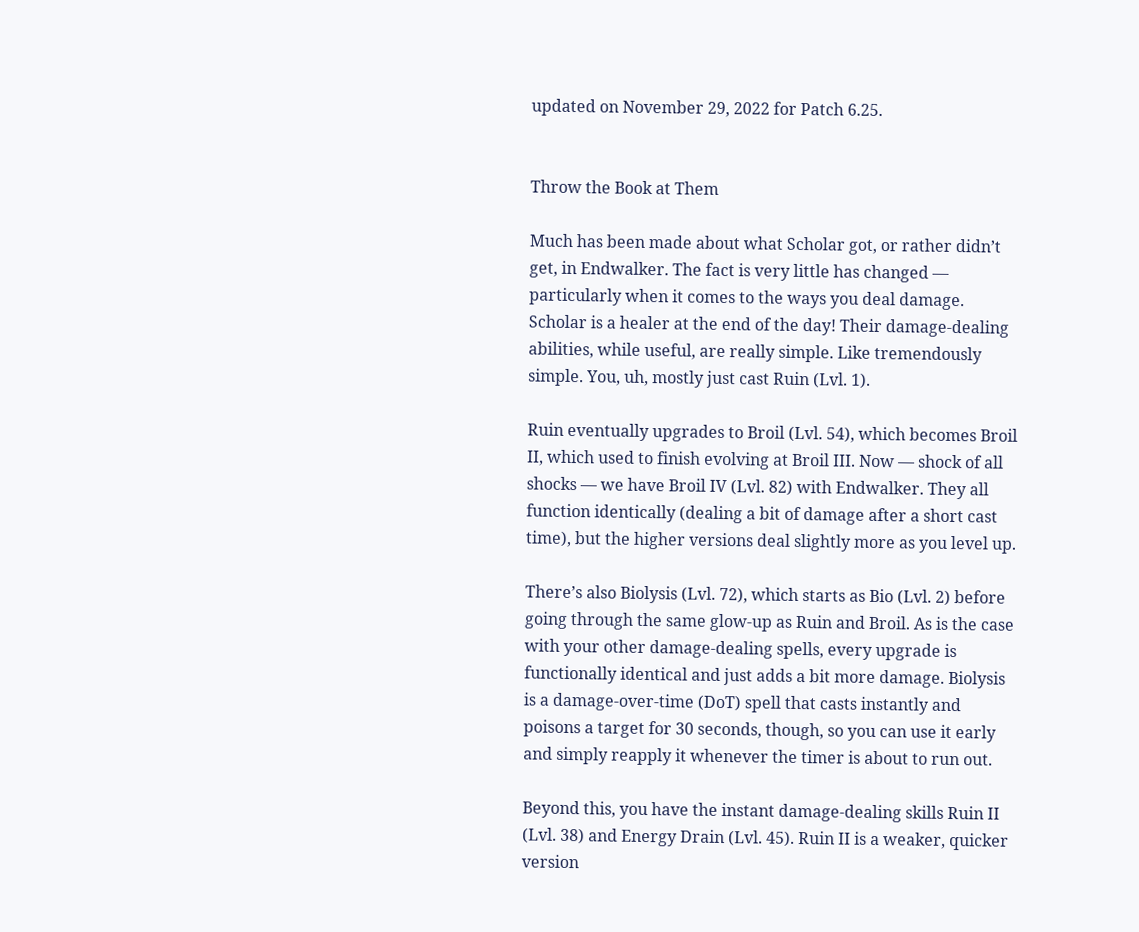updated on November 29, 2022 for Patch 6.25.


Throw the Book at Them

Much has been made about what Scholar got, or rather didn’t get, in Endwalker. The fact is very little has changed — particularly when it comes to the ways you deal damage. Scholar is a healer at the end of the day! Their damage-dealing abilities, while useful, are really simple. Like tremendously simple. You, uh, mostly just cast Ruin (Lvl. 1).

Ruin eventually upgrades to Broil (Lvl. 54), which becomes Broil II, which used to finish evolving at Broil III. Now — shock of all shocks — we have Broil IV (Lvl. 82) with Endwalker. They all function identically (dealing a bit of damage after a short cast time), but the higher versions deal slightly more as you level up.

There’s also Biolysis (Lvl. 72), which starts as Bio (Lvl. 2) before going through the same glow-up as Ruin and Broil. As is the case with your other damage-dealing spells, every upgrade is functionally identical and just adds a bit more damage. Biolysis is a damage-over-time (DoT) spell that casts instantly and poisons a target for 30 seconds, though, so you can use it early and simply reapply it whenever the timer is about to run out.

Beyond this, you have the instant damage-dealing skills Ruin II (Lvl. 38) and Energy Drain (Lvl. 45). Ruin II is a weaker, quicker version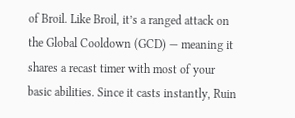of Broil. Like Broil, it’s a ranged attack on the Global Cooldown (GCD) — meaning it shares a recast timer with most of your basic abilities. Since it casts instantly, Ruin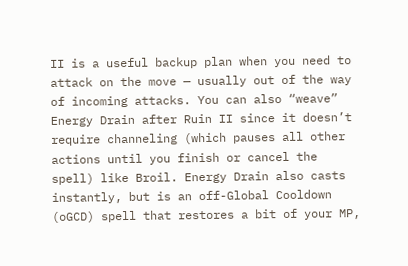II is a useful backup plan when you need to attack on the move — usually out of the way of incoming attacks. You can also “weave” Energy Drain after Ruin II since it doesn’t require channeling (which pauses all other actions until you finish or cancel the spell) like Broil. Energy Drain also casts instantly, but is an off-Global Cooldown (oGCD) spell that restores a bit of your MP,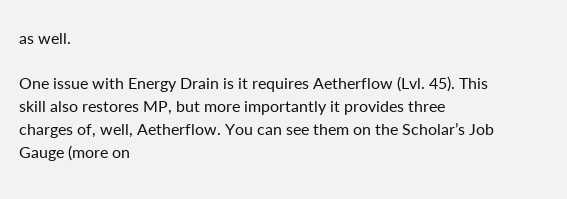as well.

One issue with Energy Drain is it requires Aetherflow (Lvl. 45). This skill also restores MP, but more importantly it provides three charges of, well, Aetherflow. You can see them on the Scholar’s Job Gauge (more on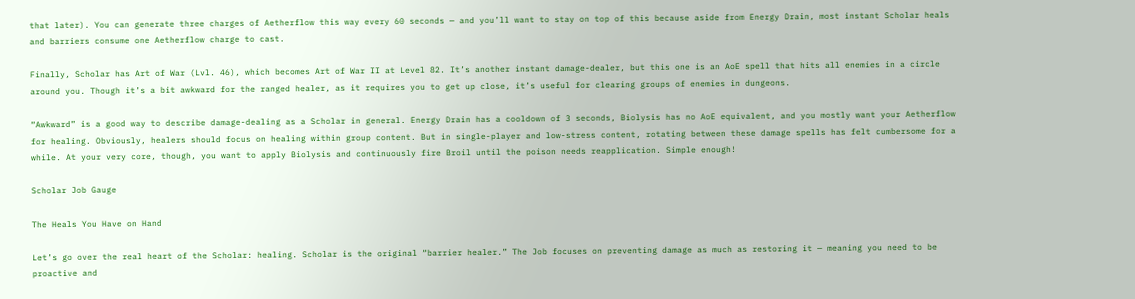that later). You can generate three charges of Aetherflow this way every 60 seconds — and you’ll want to stay on top of this because aside from Energy Drain, most instant Scholar heals and barriers consume one Aetherflow charge to cast.

Finally, Scholar has Art of War (Lvl. 46), which becomes Art of War II at Level 82. It’s another instant damage-dealer, but this one is an AoE spell that hits all enemies in a circle around you. Though it’s a bit awkward for the ranged healer, as it requires you to get up close, it’s useful for clearing groups of enemies in dungeons.

“Awkward” is a good way to describe damage-dealing as a Scholar in general. Energy Drain has a cooldown of 3 seconds, Biolysis has no AoE equivalent, and you mostly want your Aetherflow for healing. Obviously, healers should focus on healing within group content. But in single-player and low-stress content, rotating between these damage spells has felt cumbersome for a while. At your very core, though, you want to apply Biolysis and continuously fire Broil until the poison needs reapplication. Simple enough!

Scholar Job Gauge

The Heals You Have on Hand

Let’s go over the real heart of the Scholar: healing. Scholar is the original “barrier healer.” The Job focuses on preventing damage as much as restoring it — meaning you need to be proactive and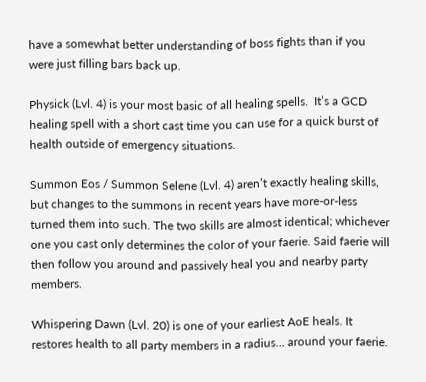have a somewhat better understanding of boss fights than if you were just filling bars back up.

Physick (Lvl. 4) is your most basic of all healing spells.  It’s a GCD healing spell with a short cast time you can use for a quick burst of health outside of emergency situations.

Summon Eos / Summon Selene (Lvl. 4) aren’t exactly healing skills, but changes to the summons in recent years have more-or-less turned them into such. The two skills are almost identical; whichever one you cast only determines the color of your faerie. Said faerie will then follow you around and passively heal you and nearby party members.

Whispering Dawn (Lvl. 20) is one of your earliest AoE heals. It restores health to all party members in a radius… around your faerie.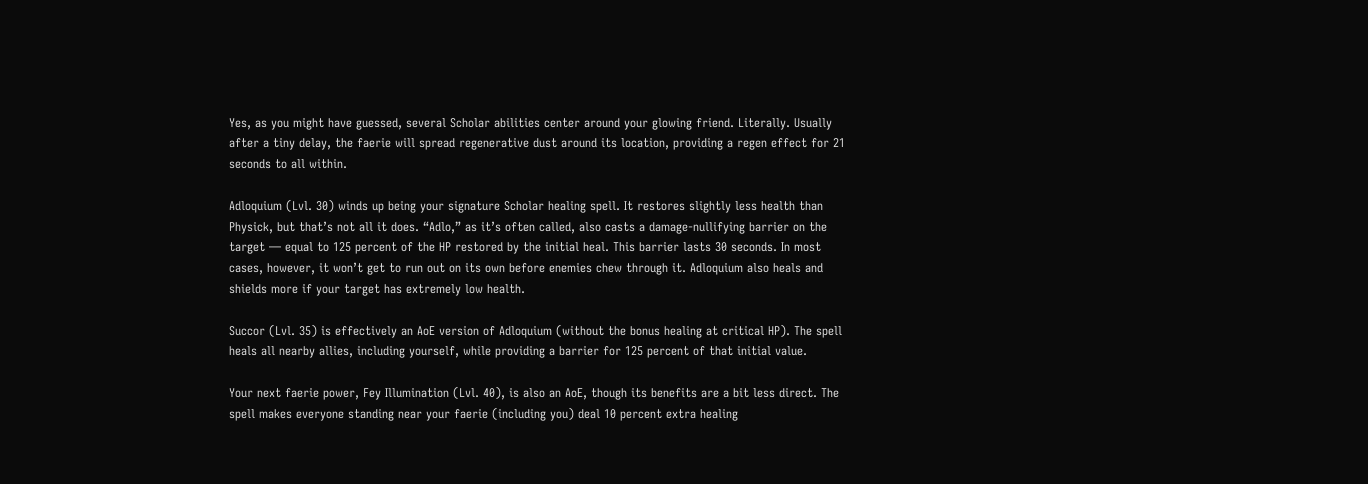Yes, as you might have guessed, several Scholar abilities center around your glowing friend. Literally. Usually after a tiny delay, the faerie will spread regenerative dust around its location, providing a regen effect for 21 seconds to all within.

Adloquium (Lvl. 30) winds up being your signature Scholar healing spell. It restores slightly less health than Physick, but that’s not all it does. “Adlo,” as it’s often called, also casts a damage-nullifying barrier on the target — equal to 125 percent of the HP restored by the initial heal. This barrier lasts 30 seconds. In most cases, however, it won’t get to run out on its own before enemies chew through it. Adloquium also heals and shields more if your target has extremely low health.

Succor (Lvl. 35) is effectively an AoE version of Adloquium (without the bonus healing at critical HP). The spell heals all nearby allies, including yourself, while providing a barrier for 125 percent of that initial value.

Your next faerie power, Fey Illumination (Lvl. 40), is also an AoE, though its benefits are a bit less direct. The spell makes everyone standing near your faerie (including you) deal 10 percent extra healing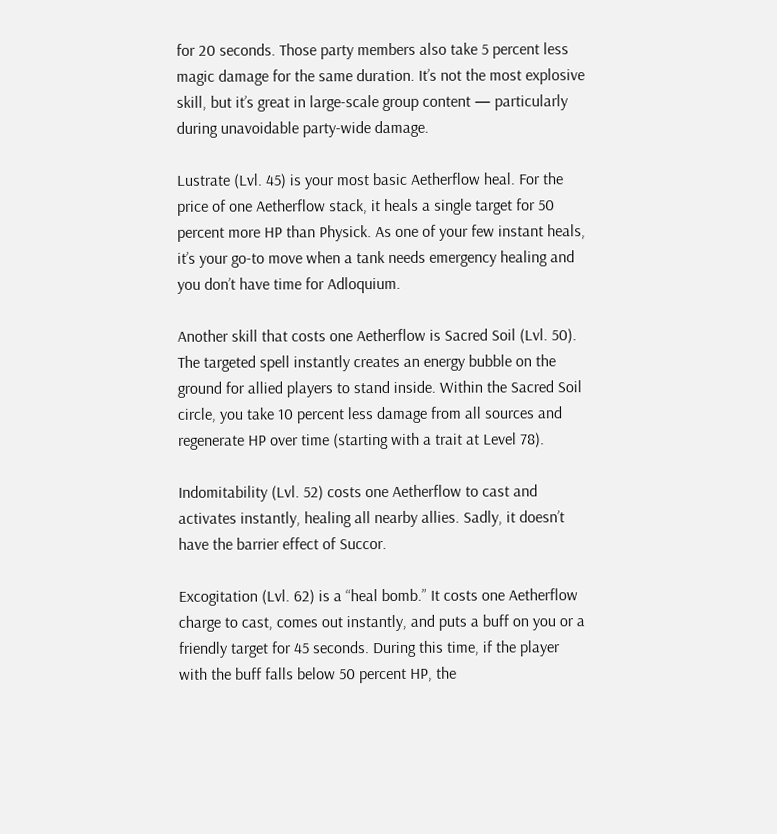for 20 seconds. Those party members also take 5 percent less magic damage for the same duration. It’s not the most explosive skill, but it’s great in large-scale group content — particularly during unavoidable party-wide damage.

Lustrate (Lvl. 45) is your most basic Aetherflow heal. For the price of one Aetherflow stack, it heals a single target for 50 percent more HP than Physick. As one of your few instant heals, it’s your go-to move when a tank needs emergency healing and you don’t have time for Adloquium.

Another skill that costs one Aetherflow is Sacred Soil (Lvl. 50). The targeted spell instantly creates an energy bubble on the ground for allied players to stand inside. Within the Sacred Soil circle, you take 10 percent less damage from all sources and regenerate HP over time (starting with a trait at Level 78).

Indomitability (Lvl. 52) costs one Aetherflow to cast and activates instantly, healing all nearby allies. Sadly, it doesn’t have the barrier effect of Succor.

Excogitation (Lvl. 62) is a “heal bomb.” It costs one Aetherflow charge to cast, comes out instantly, and puts a buff on you or a friendly target for 45 seconds. During this time, if the player with the buff falls below 50 percent HP, the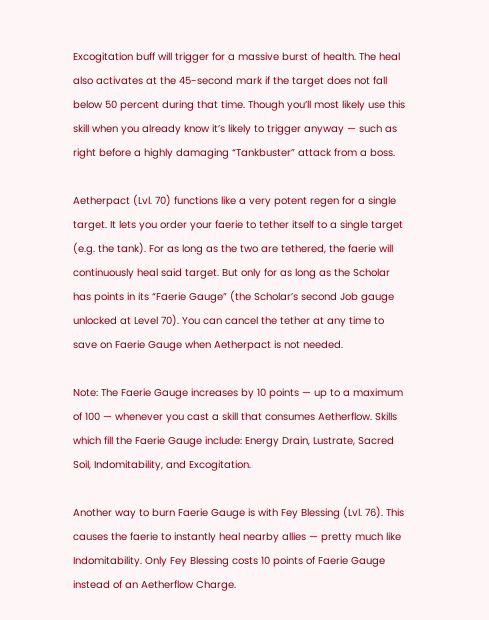Excogitation buff will trigger for a massive burst of health. The heal also activates at the 45-second mark if the target does not fall below 50 percent during that time. Though you’ll most likely use this skill when you already know it’s likely to trigger anyway — such as right before a highly damaging “Tankbuster” attack from a boss.

Aetherpact (Lvl. 70) functions like a very potent regen for a single target. It lets you order your faerie to tether itself to a single target (e.g. the tank). For as long as the two are tethered, the faerie will continuously heal said target. But only for as long as the Scholar has points in its “Faerie Gauge” (the Scholar’s second Job gauge unlocked at Level 70). You can cancel the tether at any time to save on Faerie Gauge when Aetherpact is not needed.

Note: The Faerie Gauge increases by 10 points — up to a maximum of 100 — whenever you cast a skill that consumes Aetherflow. Skills which fill the Faerie Gauge include: Energy Drain, Lustrate, Sacred Soil, Indomitability, and Excogitation.

Another way to burn Faerie Gauge is with Fey Blessing (Lvl. 76). This causes the faerie to instantly heal nearby allies — pretty much like Indomitability. Only Fey Blessing costs 10 points of Faerie Gauge instead of an Aetherflow Charge.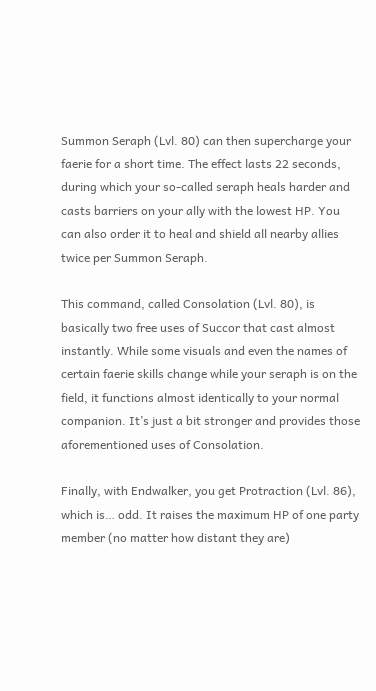Summon Seraph (Lvl. 80) can then supercharge your faerie for a short time. The effect lasts 22 seconds, during which your so-called seraph heals harder and casts barriers on your ally with the lowest HP. You can also order it to heal and shield all nearby allies twice per Summon Seraph.

This command, called Consolation (Lvl. 80), is basically two free uses of Succor that cast almost instantly. While some visuals and even the names of certain faerie skills change while your seraph is on the field, it functions almost identically to your normal companion. It’s just a bit stronger and provides those aforementioned uses of Consolation.

Finally, with Endwalker, you get Protraction (Lvl. 86), which is… odd. It raises the maximum HP of one party member (no matter how distant they are)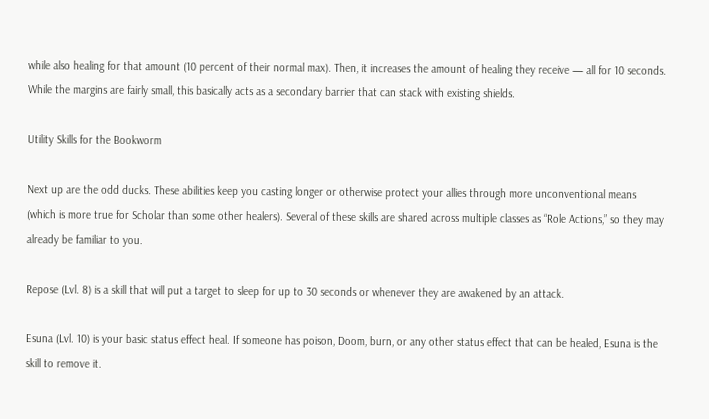while also healing for that amount (10 percent of their normal max). Then, it increases the amount of healing they receive — all for 10 seconds. While the margins are fairly small, this basically acts as a secondary barrier that can stack with existing shields.

Utility Skills for the Bookworm

Next up are the odd ducks. These abilities keep you casting longer or otherwise protect your allies through more unconventional means (which is more true for Scholar than some other healers). Several of these skills are shared across multiple classes as “Role Actions,” so they may already be familiar to you.

Repose (Lvl. 8) is a skill that will put a target to sleep for up to 30 seconds or whenever they are awakened by an attack.

Esuna (Lvl. 10) is your basic status effect heal. If someone has poison, Doom, burn, or any other status effect that can be healed, Esuna is the skill to remove it.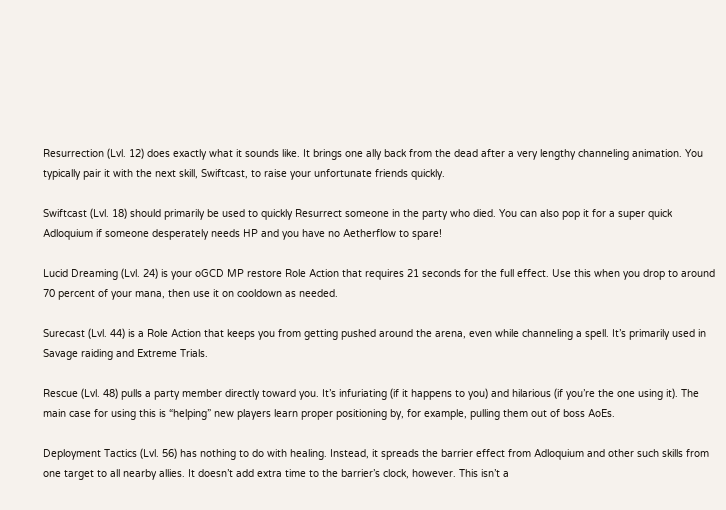Resurrection (Lvl. 12) does exactly what it sounds like. It brings one ally back from the dead after a very lengthy channeling animation. You typically pair it with the next skill, Swiftcast, to raise your unfortunate friends quickly.

Swiftcast (Lvl. 18) should primarily be used to quickly Resurrect someone in the party who died. You can also pop it for a super quick Adloquium if someone desperately needs HP and you have no Aetherflow to spare!

Lucid Dreaming (Lvl. 24) is your oGCD MP restore Role Action that requires 21 seconds for the full effect. Use this when you drop to around 70 percent of your mana, then use it on cooldown as needed.

Surecast (Lvl. 44) is a Role Action that keeps you from getting pushed around the arena, even while channeling a spell. It’s primarily used in Savage raiding and Extreme Trials.

Rescue (Lvl. 48) pulls a party member directly toward you. It’s infuriating (if it happens to you) and hilarious (if you’re the one using it). The main case for using this is “helping” new players learn proper positioning by, for example, pulling them out of boss AoEs.

Deployment Tactics (Lvl. 56) has nothing to do with healing. Instead, it spreads the barrier effect from Adloquium and other such skills from one target to all nearby allies. It doesn’t add extra time to the barrier’s clock, however. This isn’t a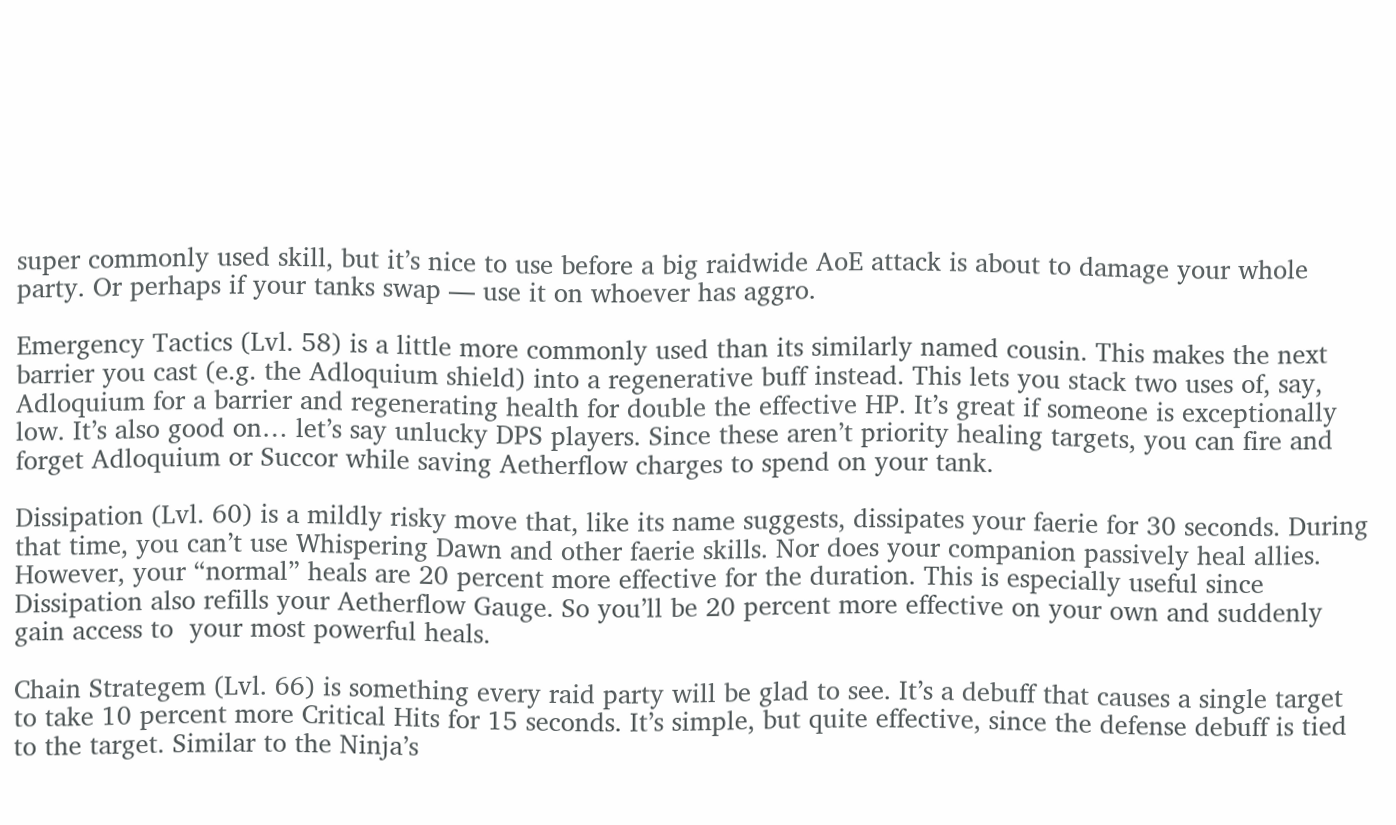super commonly used skill, but it’s nice to use before a big raidwide AoE attack is about to damage your whole party. Or perhaps if your tanks swap — use it on whoever has aggro.

Emergency Tactics (Lvl. 58) is a little more commonly used than its similarly named cousin. This makes the next barrier you cast (e.g. the Adloquium shield) into a regenerative buff instead. This lets you stack two uses of, say, Adloquium for a barrier and regenerating health for double the effective HP. It’s great if someone is exceptionally low. It’s also good on… let’s say unlucky DPS players. Since these aren’t priority healing targets, you can fire and forget Adloquium or Succor while saving Aetherflow charges to spend on your tank.

Dissipation (Lvl. 60) is a mildly risky move that, like its name suggests, dissipates your faerie for 30 seconds. During that time, you can’t use Whispering Dawn and other faerie skills. Nor does your companion passively heal allies. However, your “normal” heals are 20 percent more effective for the duration. This is especially useful since Dissipation also refills your Aetherflow Gauge. So you’ll be 20 percent more effective on your own and suddenly gain access to  your most powerful heals.

Chain Strategem (Lvl. 66) is something every raid party will be glad to see. It’s a debuff that causes a single target to take 10 percent more Critical Hits for 15 seconds. It’s simple, but quite effective, since the defense debuff is tied to the target. Similar to the Ninja’s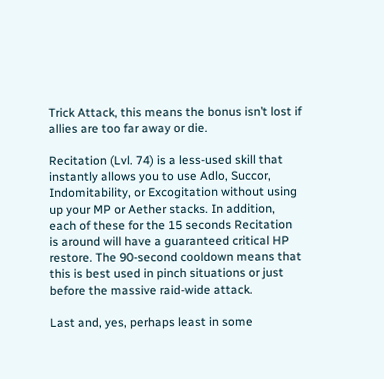Trick Attack, this means the bonus isn’t lost if allies are too far away or die.

Recitation (Lvl. 74) is a less-used skill that instantly allows you to use Adlo, Succor, Indomitability, or Excogitation without using up your MP or Aether stacks. In addition, each of these for the 15 seconds Recitation is around will have a guaranteed critical HP restore. The 90-second cooldown means that this is best used in pinch situations or just before the massive raid-wide attack.

Last and, yes, perhaps least in some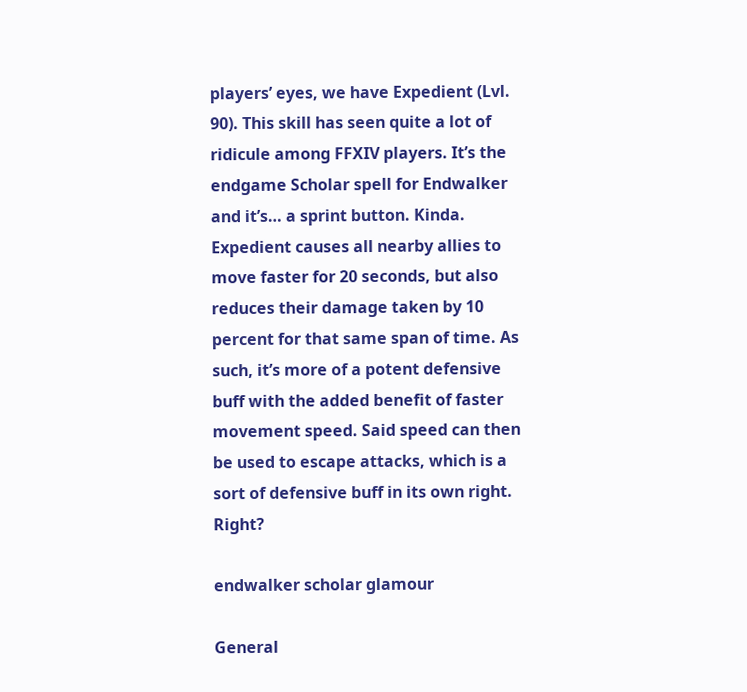players’ eyes, we have Expedient (Lvl. 90). This skill has seen quite a lot of ridicule among FFXIV players. It’s the endgame Scholar spell for Endwalker and it’s… a sprint button. Kinda. Expedient causes all nearby allies to move faster for 20 seconds, but also reduces their damage taken by 10 percent for that same span of time. As such, it’s more of a potent defensive buff with the added benefit of faster movement speed. Said speed can then be used to escape attacks, which is a sort of defensive buff in its own right. Right?

endwalker scholar glamour

General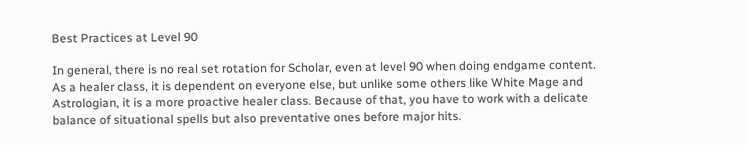Best Practices at Level 90

In general, there is no real set rotation for Scholar, even at level 90 when doing endgame content. As a healer class, it is dependent on everyone else, but unlike some others like White Mage and Astrologian, it is a more proactive healer class. Because of that, you have to work with a delicate balance of situational spells but also preventative ones before major hits.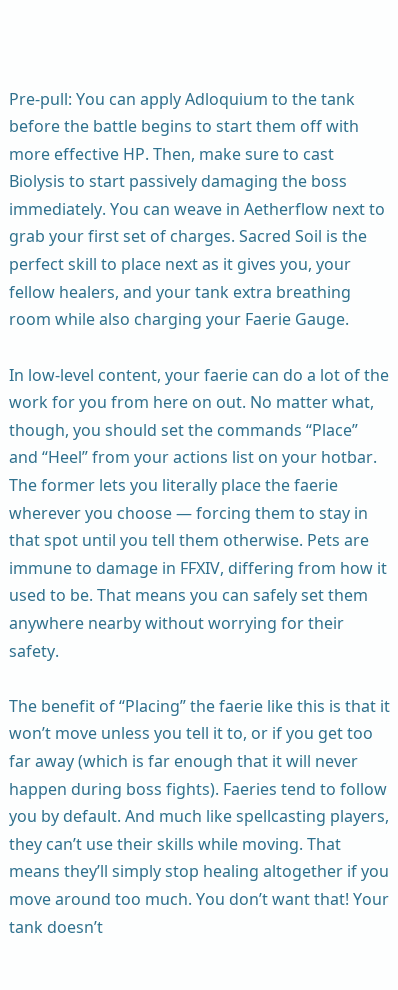Pre-pull: You can apply Adloquium to the tank before the battle begins to start them off with more effective HP. Then, make sure to cast Biolysis to start passively damaging the boss immediately. You can weave in Aetherflow next to grab your first set of charges. Sacred Soil is the perfect skill to place next as it gives you, your fellow healers, and your tank extra breathing room while also charging your Faerie Gauge.

In low-level content, your faerie can do a lot of the work for you from here on out. No matter what, though, you should set the commands “Place” and “Heel” from your actions list on your hotbar. The former lets you literally place the faerie wherever you choose — forcing them to stay in that spot until you tell them otherwise. Pets are immune to damage in FFXIV, differing from how it used to be. That means you can safely set them anywhere nearby without worrying for their safety.

The benefit of “Placing” the faerie like this is that it won’t move unless you tell it to, or if you get too far away (which is far enough that it will never happen during boss fights). Faeries tend to follow you by default. And much like spellcasting players, they can’t use their skills while moving. That means they’ll simply stop healing altogether if you move around too much. You don’t want that! Your tank doesn’t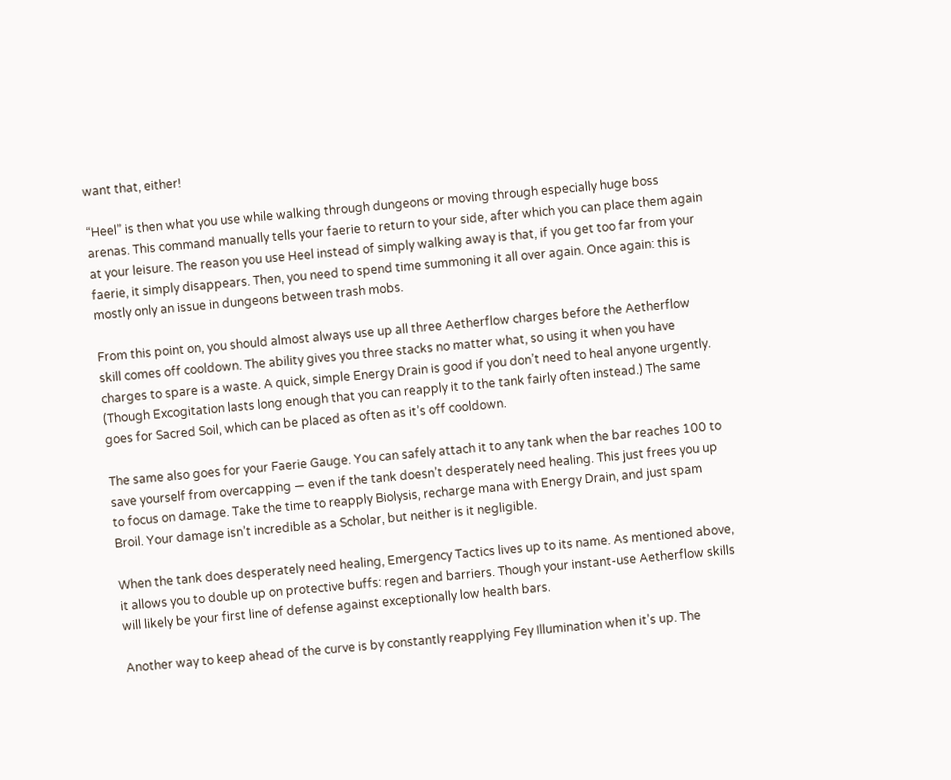want that, either!

“Heel” is then what you use while walking through dungeons or moving through especially huge boss arenas. This command manually tells your faerie to return to your side, after which you can place them again at your leisure. The reason you use Heel instead of simply walking away is that, if you get too far from your faerie, it simply disappears. Then, you need to spend time summoning it all over again. Once again: this is mostly only an issue in dungeons between trash mobs.

From this point on, you should almost always use up all three Aetherflow charges before the Aetherflow skill comes off cooldown. The ability gives you three stacks no matter what, so using it when you have charges to spare is a waste. A quick, simple Energy Drain is good if you don’t need to heal anyone urgently. (Though Excogitation lasts long enough that you can reapply it to the tank fairly often instead.) The same goes for Sacred Soil, which can be placed as often as it’s off cooldown.

The same also goes for your Faerie Gauge. You can safely attach it to any tank when the bar reaches 100 to save yourself from overcapping — even if the tank doesn’t desperately need healing. This just frees you up to focus on damage. Take the time to reapply Biolysis, recharge mana with Energy Drain, and just spam Broil. Your damage isn’t incredible as a Scholar, but neither is it negligible.

When the tank does desperately need healing, Emergency Tactics lives up to its name. As mentioned above, it allows you to double up on protective buffs: regen and barriers. Though your instant-use Aetherflow skills will likely be your first line of defense against exceptionally low health bars.

Another way to keep ahead of the curve is by constantly reapplying Fey Illumination when it’s up. The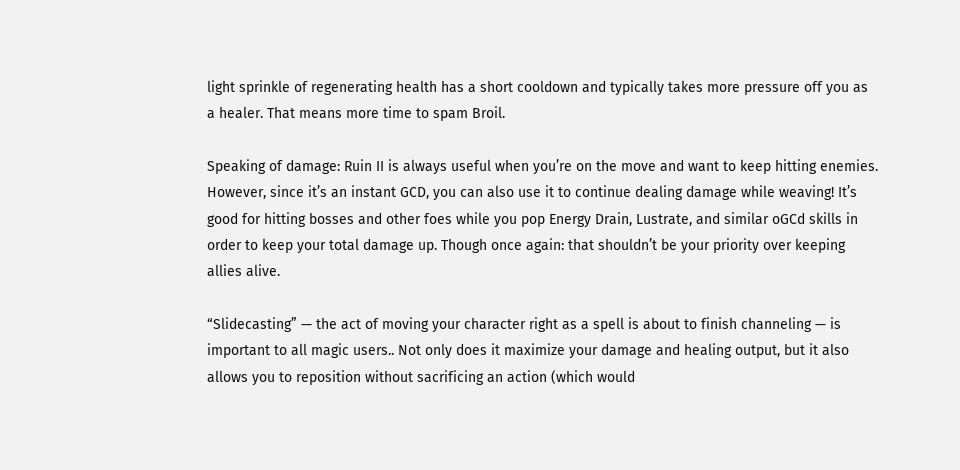light sprinkle of regenerating health has a short cooldown and typically takes more pressure off you as a healer. That means more time to spam Broil.

Speaking of damage: Ruin II is always useful when you’re on the move and want to keep hitting enemies. However, since it’s an instant GCD, you can also use it to continue dealing damage while weaving! It’s good for hitting bosses and other foes while you pop Energy Drain, Lustrate, and similar oGCd skills in order to keep your total damage up. Though once again: that shouldn’t be your priority over keeping allies alive.

“Slidecasting” — the act of moving your character right as a spell is about to finish channeling — is important to all magic users.. Not only does it maximize your damage and healing output, but it also allows you to reposition without sacrificing an action (which would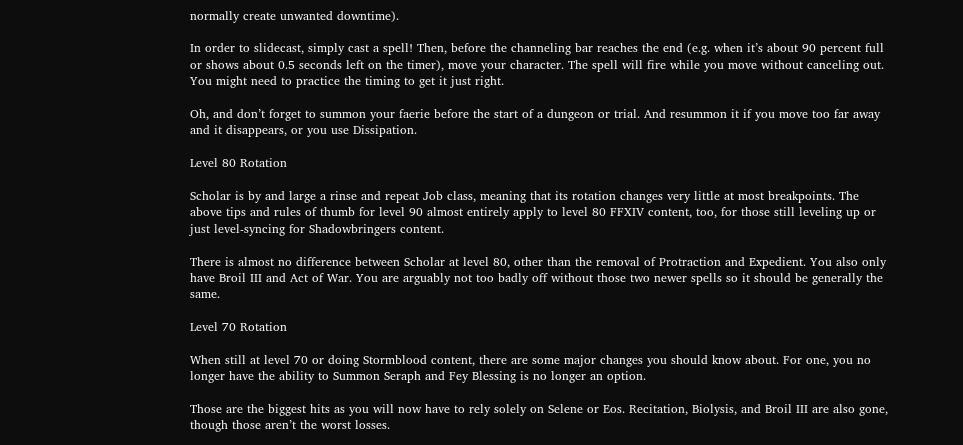normally create unwanted downtime).

In order to slidecast, simply cast a spell! Then, before the channeling bar reaches the end (e.g. when it’s about 90 percent full or shows about 0.5 seconds left on the timer), move your character. The spell will fire while you move without canceling out. You might need to practice the timing to get it just right.

Oh, and don’t forget to summon your faerie before the start of a dungeon or trial. And resummon it if you move too far away and it disappears, or you use Dissipation.

Level 80 Rotation

Scholar is by and large a rinse and repeat Job class, meaning that its rotation changes very little at most breakpoints. The above tips and rules of thumb for level 90 almost entirely apply to level 80 FFXIV content, too, for those still leveling up or just level-syncing for Shadowbringers content.

There is almost no difference between Scholar at level 80, other than the removal of Protraction and Expedient. You also only have Broil III and Act of War. You are arguably not too badly off without those two newer spells so it should be generally the same.

Level 70 Rotation

When still at level 70 or doing Stormblood content, there are some major changes you should know about. For one, you no longer have the ability to Summon Seraph and Fey Blessing is no longer an option.

Those are the biggest hits as you will now have to rely solely on Selene or Eos. Recitation, Biolysis, and Broil III are also gone, though those aren’t the worst losses.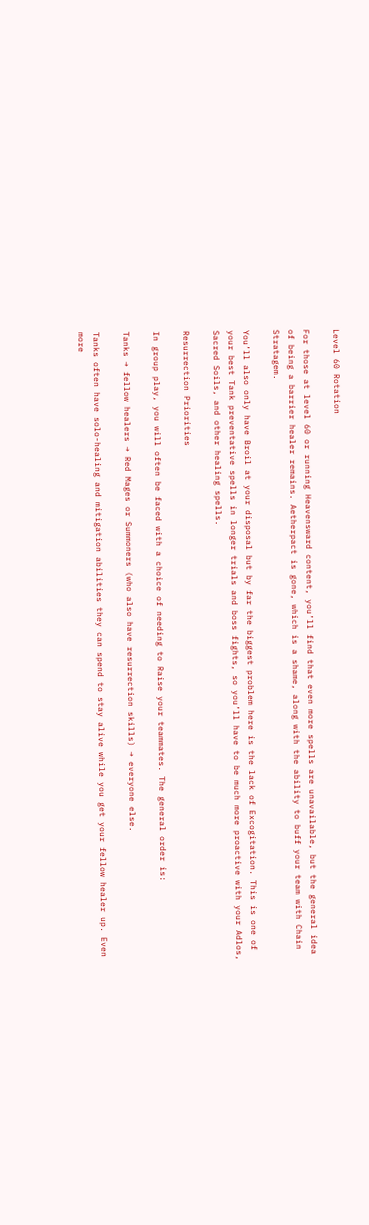Level 60 Rotation

For those at level 60 or running Heavensward content, you’ll find that even more spells are unavailable, but the general idea of being a barrier healer remains. Aetherpact is gone, which is a shame, along with the ability to buff your team with Chain Stratagem.

You’ll also only have Broil at your disposal but by far the biggest problem here is the lack of Excogitation. This is one of your best Tank preventative spells in longer trials and boss fights, so you’ll have to be much more proactive with your Adlos, Sacred Soils, and other healing spells.

Resurrection Priorities

In group play, you will often be faced with a choice of needing to Raise your teammates. The general order is:

Tanks → fellow healers → Red Mages or Summoners (who also have resurrection skills) → everyone else.

Tanks often have solo-healing and mitigation abilities they can spend to stay alive while you get your fellow healer up. Even more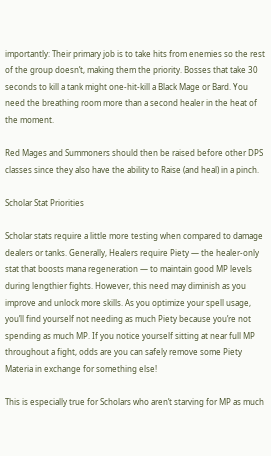importantly: Their primary job is to take hits from enemies so the rest of the group doesn’t, making them the priority. Bosses that take 30 seconds to kill a tank might one-hit-kill a Black Mage or Bard. You need the breathing room more than a second healer in the heat of the moment.

Red Mages and Summoners should then be raised before other DPS classes since they also have the ability to Raise (and heal) in a pinch.

Scholar Stat Priorities

Scholar stats require a little more testing when compared to damage dealers or tanks. Generally, Healers require Piety — the healer-only stat that boosts mana regeneration — to maintain good MP levels during lengthier fights. However, this need may diminish as you improve and unlock more skills. As you optimize your spell usage, you’ll find yourself not needing as much Piety because you’re not spending as much MP. If you notice yourself sitting at near full MP throughout a fight, odds are you can safely remove some Piety Materia in exchange for something else!

This is especially true for Scholars who aren’t starving for MP as much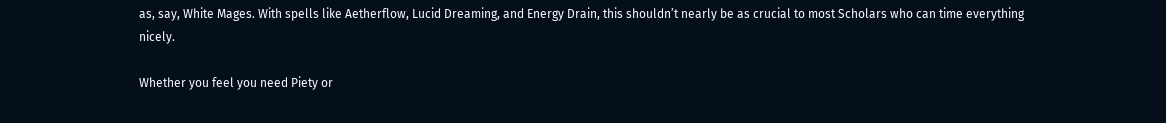as, say, White Mages. With spells like Aetherflow, Lucid Dreaming, and Energy Drain, this shouldn’t nearly be as crucial to most Scholars who can time everything nicely.

Whether you feel you need Piety or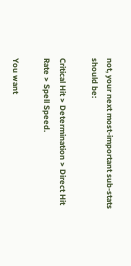not, your next most-important sub-stats should be:

Critical Hit > Determination > Direct Hit Rate > Spell Speed.

You want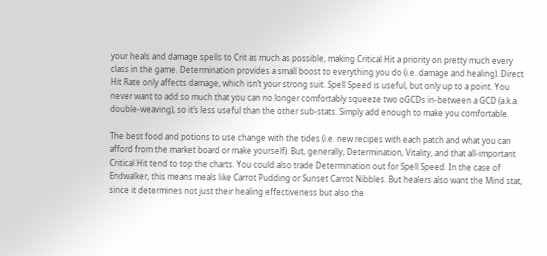your heals and damage spells to Crit as much as possible, making Critical Hit a priority on pretty much every class in the game. Determination provides a small boost to everything you do (i.e. damage and healing). Direct Hit Rate only affects damage, which isn’t your strong suit. Spell Speed is useful, but only up to a point. You never want to add so much that you can no longer comfortably squeeze two oGCDs in-between a GCD (a.k.a. double-weaving), so it’s less useful than the other sub-stats. Simply add enough to make you comfortable.

The best food and potions to use change with the tides (i.e. new recipes with each patch and what you can afford from the market board or make yourself). But, generally, Determination, Vitality, and that all-important Critical Hit tend to top the charts. You could also trade Determination out for Spell Speed. In the case of Endwalker, this means meals like Carrot Pudding or Sunset Carrot Nibbles. But healers also want the Mind stat, since it determines not just their healing effectiveness but also the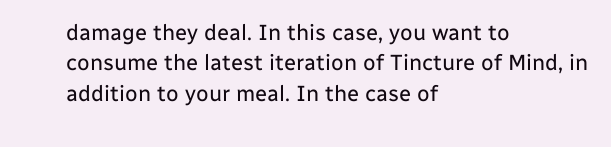damage they deal. In this case, you want to consume the latest iteration of Tincture of Mind, in addition to your meal. In the case of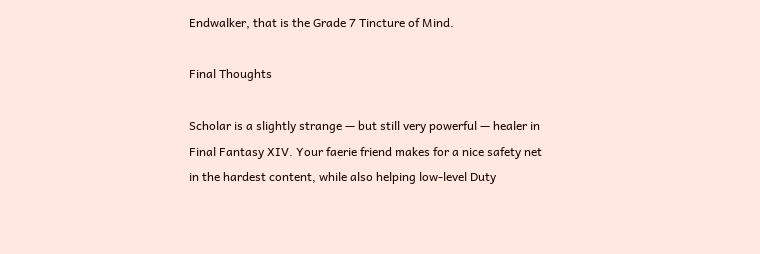Endwalker, that is the Grade 7 Tincture of Mind.

Final Thoughts

Scholar is a slightly strange — but still very powerful — healer in Final Fantasy XIV. Your faerie friend makes for a nice safety net in the hardest content, while also helping low-level Duty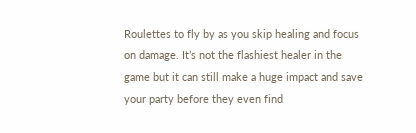Roulettes to fly by as you skip healing and focus on damage. It’s not the flashiest healer in the game but it can still make a huge impact and save your party before they even find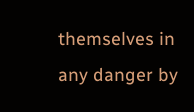themselves in any danger by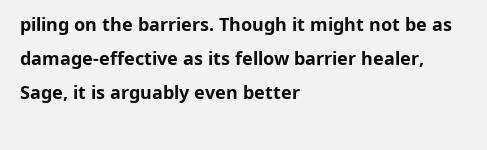piling on the barriers. Though it might not be as damage-effective as its fellow barrier healer, Sage, it is arguably even better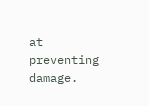at preventing damage.